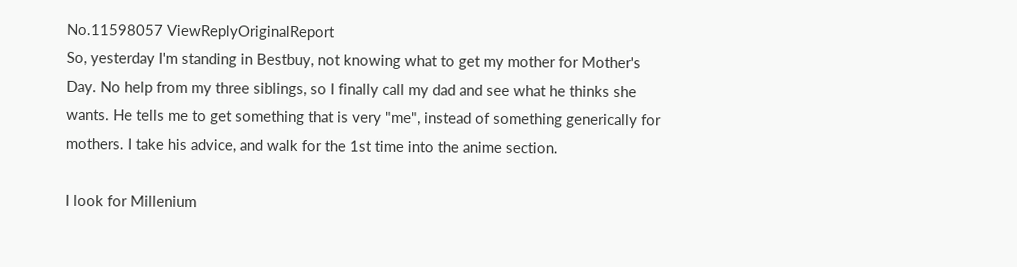No.11598057 ViewReplyOriginalReport
So, yesterday I'm standing in Bestbuy, not knowing what to get my mother for Mother's Day. No help from my three siblings, so I finally call my dad and see what he thinks she wants. He tells me to get something that is very "me", instead of something generically for mothers. I take his advice, and walk for the 1st time into the anime section.

I look for Millenium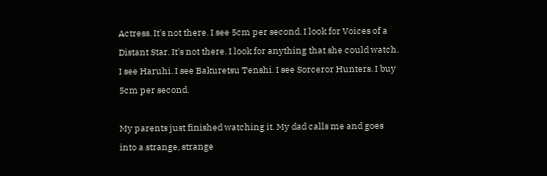Actress. It's not there. I see 5cm per second. I look for Voices of a Distant Star. It's not there. I look for anything that she could watch. I see Haruhi. I see Bakuretsu Tenshi. I see Sorceror Hunters. I buy 5cm per second.

My parents just finished watching it. My dad calls me and goes into a strange, strange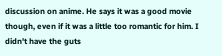discussion on anime. He says it was a good movie though, even if it was a little too romantic for him. I didn't have the guts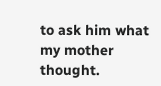to ask him what my mother thought.